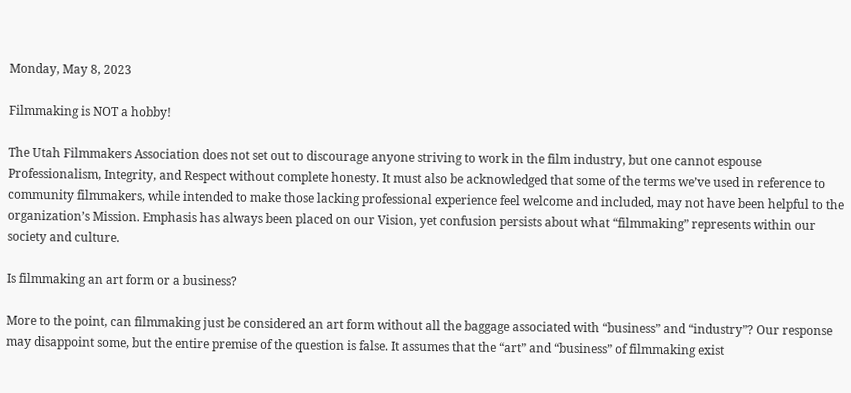Monday, May 8, 2023

Filmmaking is NOT a hobby!

The Utah Filmmakers Association does not set out to discourage anyone striving to work in the film industry, but one cannot espouse Professionalism, Integrity, and Respect without complete honesty. It must also be acknowledged that some of the terms we’ve used in reference to community filmmakers, while intended to make those lacking professional experience feel welcome and included, may not have been helpful to the organization’s Mission. Emphasis has always been placed on our Vision, yet confusion persists about what “filmmaking” represents within our society and culture.

Is filmmaking an art form or a business?

More to the point, can filmmaking just be considered an art form without all the baggage associated with “business” and “industry”? Our response may disappoint some, but the entire premise of the question is false. It assumes that the “art” and “business” of filmmaking exist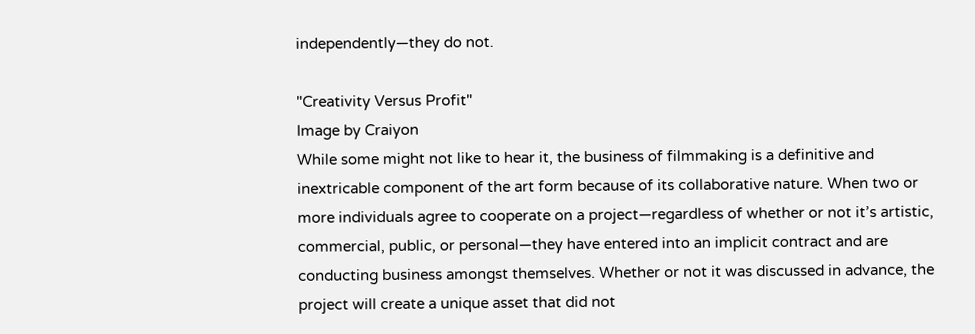independently—they do not.

"Creativity Versus Profit"
Image by Craiyon
While some might not like to hear it, the business of filmmaking is a definitive and inextricable component of the art form because of its collaborative nature. When two or more individuals agree to cooperate on a project—regardless of whether or not it’s artistic, commercial, public, or personal—they have entered into an implicit contract and are conducting business amongst themselves. Whether or not it was discussed in advance, the project will create a unique asset that did not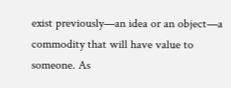exist previously—an idea or an object—a commodity that will have value to someone. As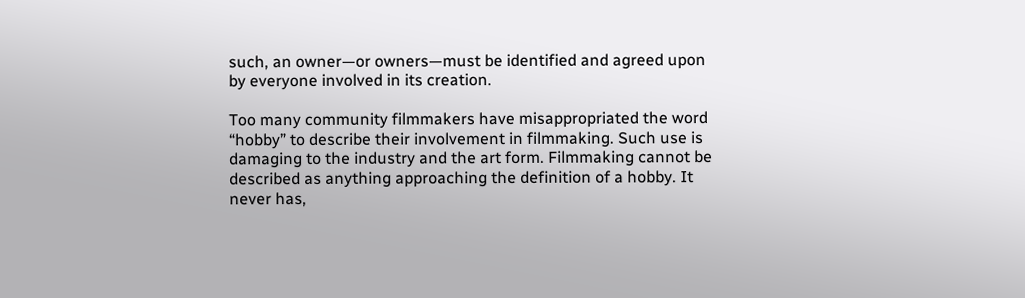such, an owner—or owners—must be identified and agreed upon by everyone involved in its creation.

Too many community filmmakers have misappropriated the word “hobby” to describe their involvement in filmmaking. Such use is damaging to the industry and the art form. Filmmaking cannot be described as anything approaching the definition of a hobby. It never has,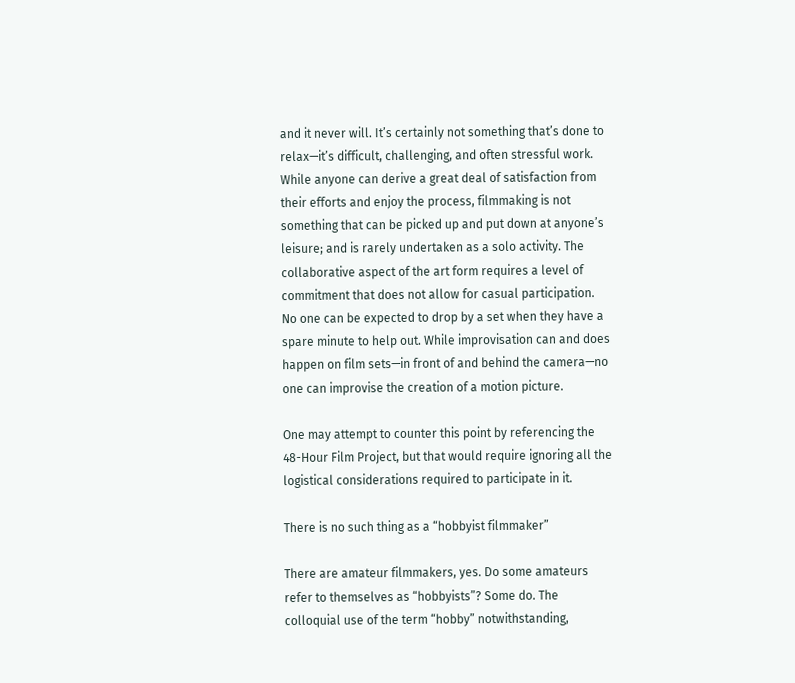and it never will. It’s certainly not something that’s done to relax—it’s difficult, challenging, and often stressful work. While anyone can derive a great deal of satisfaction from their efforts and enjoy the process, filmmaking is not something that can be picked up and put down at anyone’s leisure; and is rarely undertaken as a solo activity. The collaborative aspect of the art form requires a level of commitment that does not allow for casual participation. No one can be expected to drop by a set when they have a spare minute to help out. While improvisation can and does happen on film sets—in front of and behind the camera—no one can improvise the creation of a motion picture.

One may attempt to counter this point by referencing the 48-Hour Film Project, but that would require ignoring all the logistical considerations required to participate in it.

There is no such thing as a “hobbyist filmmaker”

There are amateur filmmakers, yes. Do some amateurs refer to themselves as “hobbyists”? Some do. The colloquial use of the term “hobby” notwithstanding,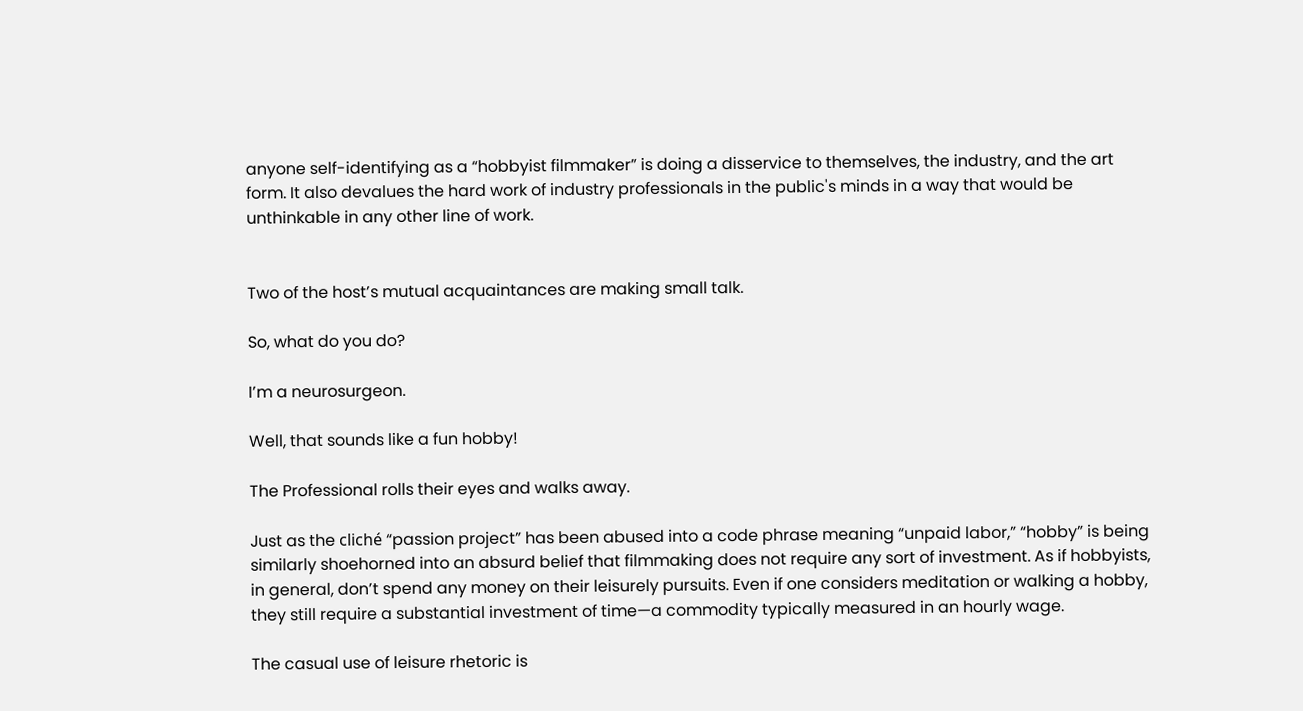anyone self-identifying as a “hobbyist filmmaker” is doing a disservice to themselves, the industry, and the art form. It also devalues the hard work of industry professionals in the public's minds in a way that would be unthinkable in any other line of work.


Two of the host’s mutual acquaintances are making small talk.

So, what do you do?

I’m a neurosurgeon.

Well, that sounds like a fun hobby!

The Professional rolls their eyes and walks away.

Just as the cliché “passion project” has been abused into a code phrase meaning “unpaid labor,” “hobby” is being similarly shoehorned into an absurd belief that filmmaking does not require any sort of investment. As if hobbyists, in general, don’t spend any money on their leisurely pursuits. Even if one considers meditation or walking a hobby, they still require a substantial investment of time—a commodity typically measured in an hourly wage.

The casual use of leisure rhetoric is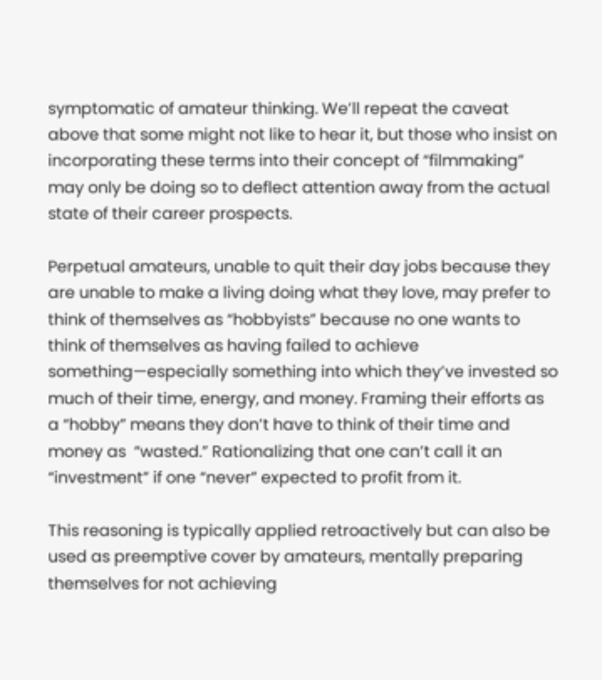symptomatic of amateur thinking. We’ll repeat the caveat above that some might not like to hear it, but those who insist on incorporating these terms into their concept of “filmmaking” may only be doing so to deflect attention away from the actual state of their career prospects.

Perpetual amateurs, unable to quit their day jobs because they are unable to make a living doing what they love, may prefer to think of themselves as “hobbyists” because no one wants to think of themselves as having failed to achieve something—especially something into which they’ve invested so much of their time, energy, and money. Framing their efforts as a “hobby” means they don’t have to think of their time and money as  “wasted.” Rationalizing that one can’t call it an “investment” if one “never” expected to profit from it.

This reasoning is typically applied retroactively but can also be used as preemptive cover by amateurs, mentally preparing themselves for not achieving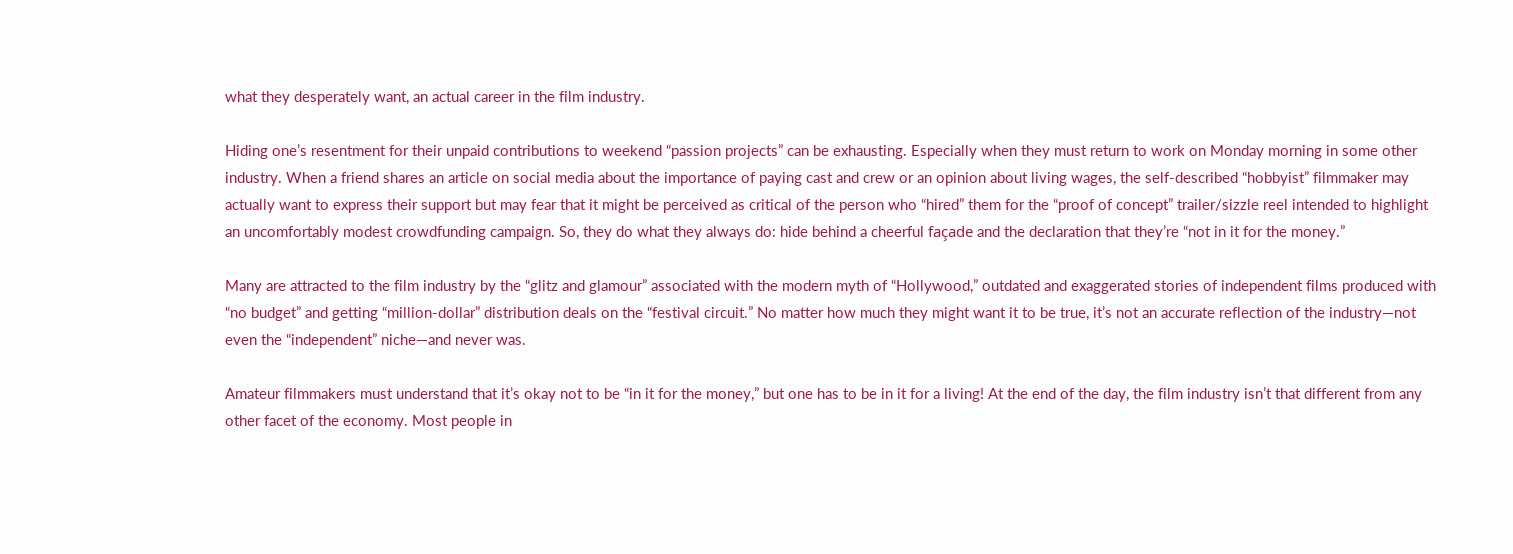what they desperately want, an actual career in the film industry.

Hiding one’s resentment for their unpaid contributions to weekend “passion projects” can be exhausting. Especially when they must return to work on Monday morning in some other industry. When a friend shares an article on social media about the importance of paying cast and crew or an opinion about living wages, the self-described “hobbyist” filmmaker may actually want to express their support but may fear that it might be perceived as critical of the person who “hired” them for the “proof of concept” trailer/sizzle reel intended to highlight an uncomfortably modest crowdfunding campaign. So, they do what they always do: hide behind a cheerful façade and the declaration that they’re “not in it for the money.”

Many are attracted to the film industry by the “glitz and glamour” associated with the modern myth of “Hollywood,” outdated and exaggerated stories of independent films produced with “no budget” and getting “million-dollar” distribution deals on the “festival circuit.” No matter how much they might want it to be true, it’s not an accurate reflection of the industry—not even the “independent” niche—and never was.

Amateur filmmakers must understand that it’s okay not to be “in it for the money,” but one has to be in it for a living! At the end of the day, the film industry isn’t that different from any other facet of the economy. Most people in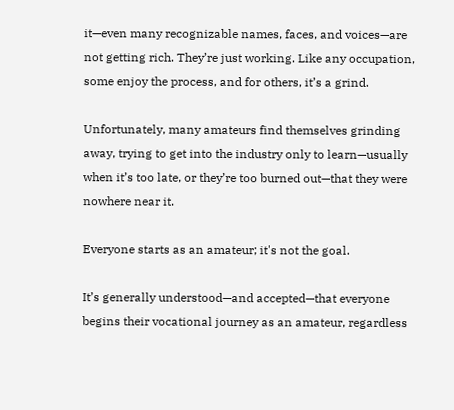it—even many recognizable names, faces, and voices—are not getting rich. They’re just working. Like any occupation, some enjoy the process, and for others, it’s a grind.

Unfortunately, many amateurs find themselves grinding away, trying to get into the industry only to learn—usually when it’s too late, or they’re too burned out—that they were nowhere near it.

Everyone starts as an amateur; it's not the goal.

It’s generally understood—and accepted—that everyone begins their vocational journey as an amateur, regardless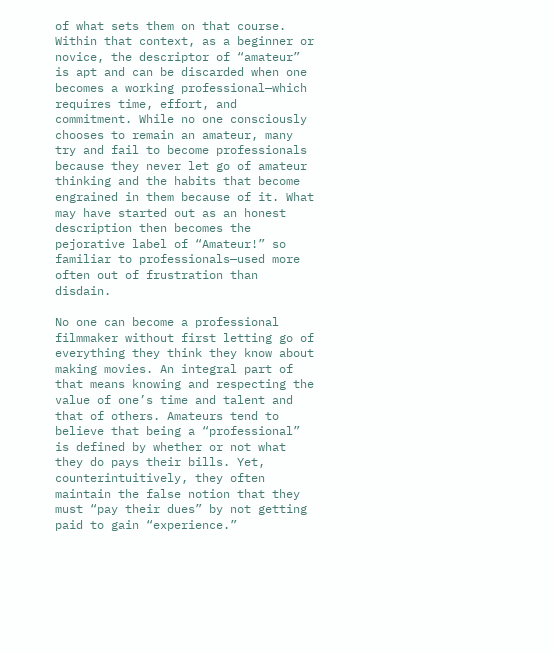of what sets them on that course. Within that context, as a beginner or novice, the descriptor of “amateur” is apt and can be discarded when one becomes a working professional—which requires time, effort, and commitment. While no one consciously chooses to remain an amateur, many try and fail to become professionals because they never let go of amateur thinking and the habits that become engrained in them because of it. What may have started out as an honest description then becomes the pejorative label of “Amateur!” so familiar to professionals—used more often out of frustration than disdain.

No one can become a professional filmmaker without first letting go of everything they think they know about making movies. An integral part of that means knowing and respecting the value of one’s time and talent and that of others. Amateurs tend to believe that being a “professional” is defined by whether or not what they do pays their bills. Yet, counterintuitively, they often maintain the false notion that they must “pay their dues” by not getting paid to gain “experience.”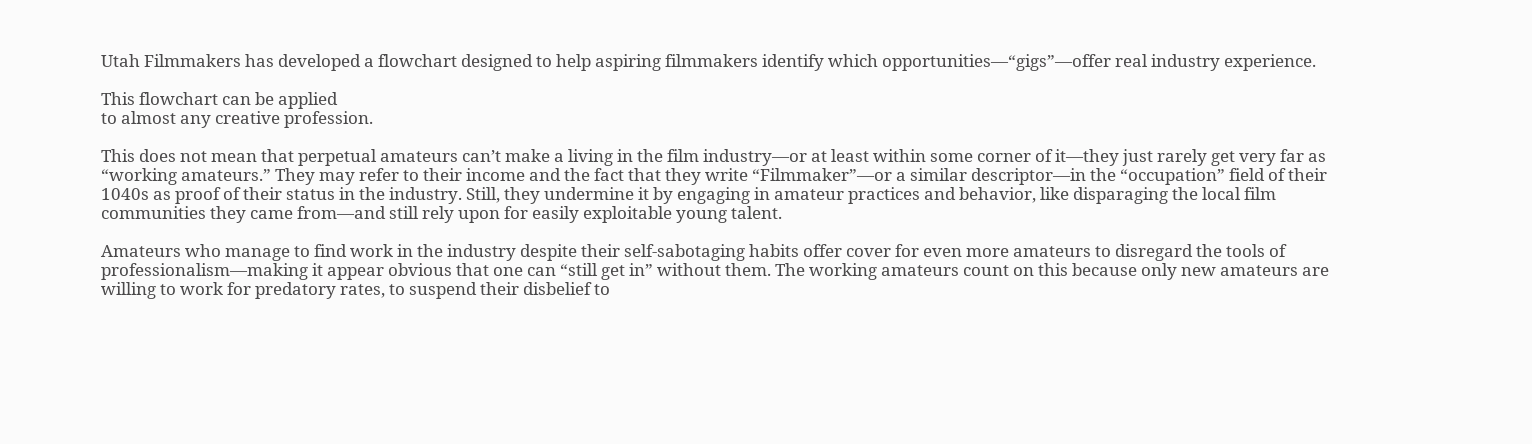Utah Filmmakers has developed a flowchart designed to help aspiring filmmakers identify which opportunities—“gigs”—offer real industry experience.

This flowchart can be applied
to almost any creative profession.

This does not mean that perpetual amateurs can’t make a living in the film industry—or at least within some corner of it—they just rarely get very far as “working amateurs.” They may refer to their income and the fact that they write “Filmmaker”—or a similar descriptor—in the “occupation” field of their 1040s as proof of their status in the industry. Still, they undermine it by engaging in amateur practices and behavior, like disparaging the local film communities they came from—and still rely upon for easily exploitable young talent.

Amateurs who manage to find work in the industry despite their self-sabotaging habits offer cover for even more amateurs to disregard the tools of professionalism—making it appear obvious that one can “still get in” without them. The working amateurs count on this because only new amateurs are willing to work for predatory rates, to suspend their disbelief to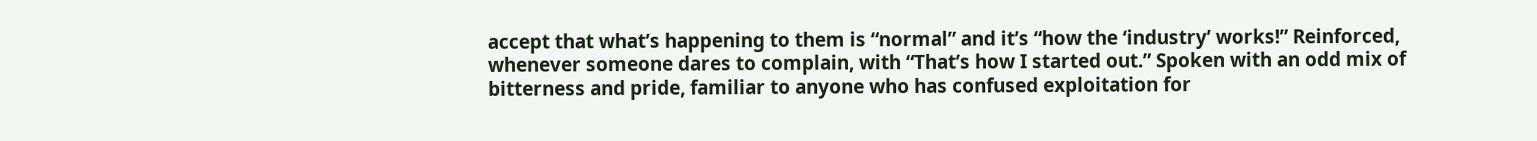accept that what’s happening to them is “normal” and it’s “how the ‘industry’ works!” Reinforced, whenever someone dares to complain, with “That’s how I started out.” Spoken with an odd mix of bitterness and pride, familiar to anyone who has confused exploitation for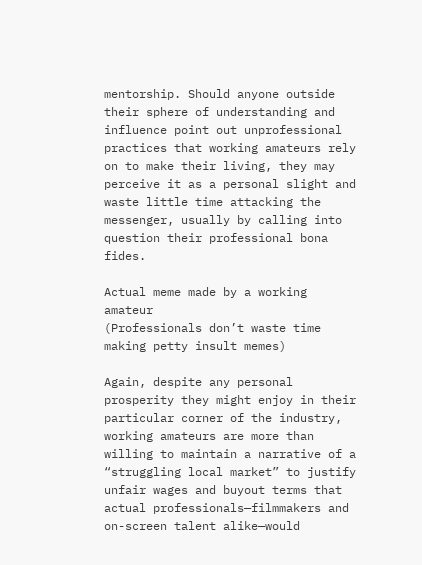mentorship. Should anyone outside their sphere of understanding and influence point out unprofessional practices that working amateurs rely on to make their living, they may perceive it as a personal slight and waste little time attacking the messenger, usually by calling into question their professional bona fides.

Actual meme made by a working amateur
(Professionals don’t waste time
making petty insult memes)

Again, despite any personal prosperity they might enjoy in their particular corner of the industry, working amateurs are more than willing to maintain a narrative of a “struggling local market” to justify unfair wages and buyout terms that actual professionals—filmmakers and on-screen talent alike—would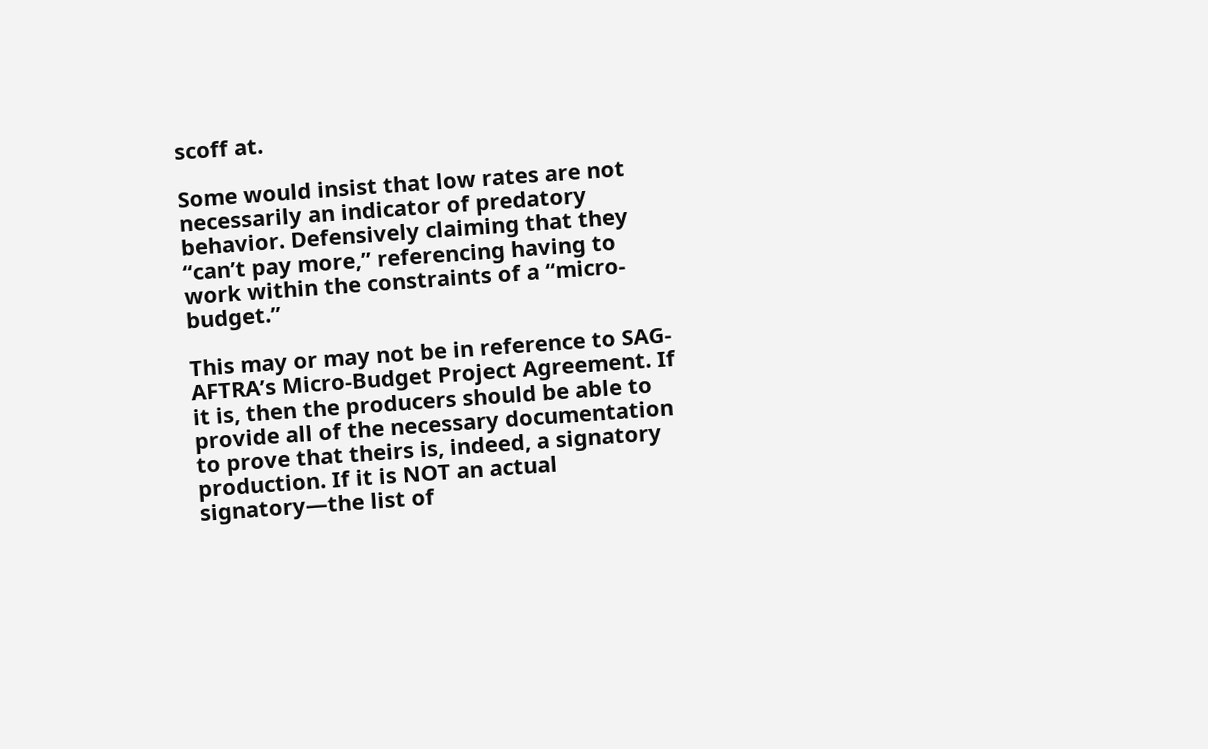scoff at.

Some would insist that low rates are not necessarily an indicator of predatory behavior. Defensively claiming that they “can’t pay more,” referencing having to work within the constraints of a “micro-budget.”

This may or may not be in reference to SAG-AFTRA’s Micro-Budget Project Agreement. If it is, then the producers should be able to provide all of the necessary documentation to prove that theirs is, indeed, a signatory production. If it is NOT an actual signatory—the list of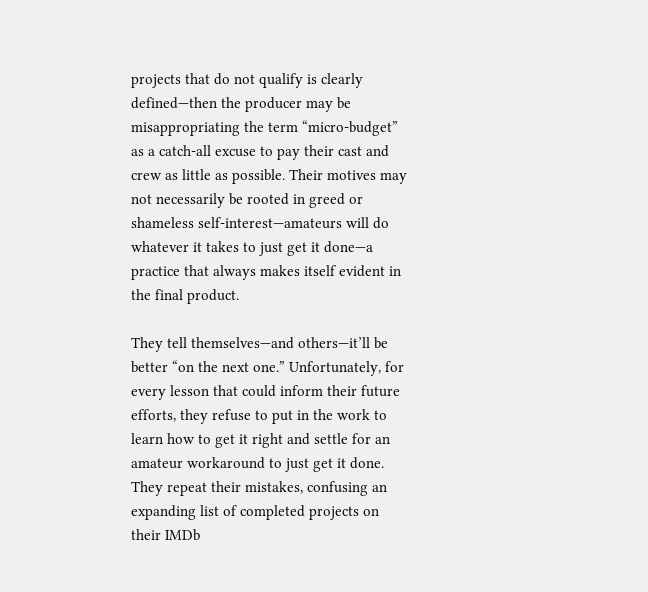projects that do not qualify is clearly defined—then the producer may be misappropriating the term “micro-budget” as a catch-all excuse to pay their cast and crew as little as possible. Their motives may not necessarily be rooted in greed or shameless self-interest—amateurs will do whatever it takes to just get it done—a practice that always makes itself evident in the final product.

They tell themselves—and others—it’ll be better “on the next one.” Unfortunately, for every lesson that could inform their future efforts, they refuse to put in the work to learn how to get it right and settle for an amateur workaround to just get it done. They repeat their mistakes, confusing an expanding list of completed projects on their IMDb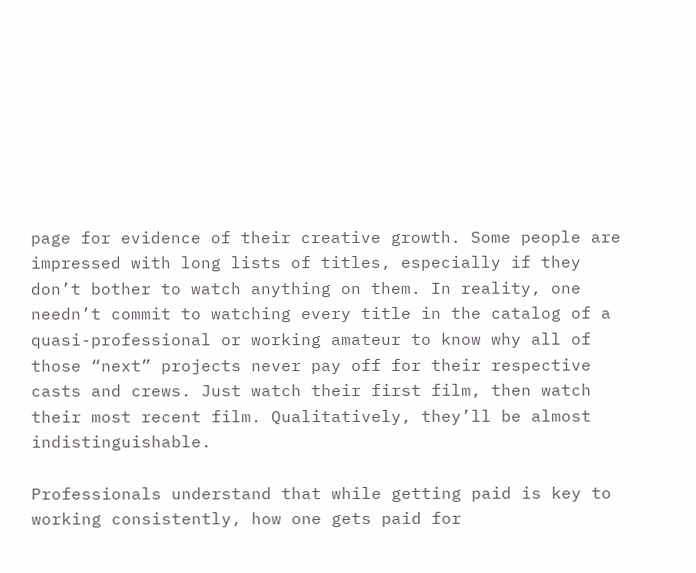page for evidence of their creative growth. Some people are impressed with long lists of titles, especially if they don’t bother to watch anything on them. In reality, one needn’t commit to watching every title in the catalog of a quasi-professional or working amateur to know why all of those “next” projects never pay off for their respective casts and crews. Just watch their first film, then watch their most recent film. Qualitatively, they’ll be almost indistinguishable.

Professionals understand that while getting paid is key to working consistently, how one gets paid for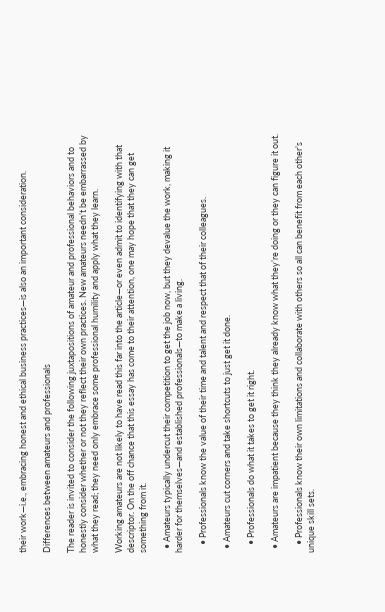their work—i.e., embracing honest and ethical business practices—is also an important consideration.

Differences between amateurs and professionals

The reader is invited to consider the following juxtapositions of amateur and professional behaviors and to honestly consider whether or not they reflect their own practices. New amateurs needn’t be embarrassed by what they read; they need only embrace some professional humility and apply what they learn.

Working amateurs are not likely to have read this far into the article—or even admit to identifying with that descriptor. On the off chance that this essay has come to their attention, one may hope that they can get something from it.

  • Amateurs typically undercut their competition to get the job now, but they devalue the work, making it harder for themselves—and established professionals—to make a living.

    • Professionals know the value of their time and talent and respect that of their colleagues.

  • Amateurs cut corners and take shortcuts to just get it done.

    • Professionals do what it takes to get it right.

  • Amateurs are impatient because they think they already know what they’re doing or they can figure it out.

    • Professionals know their own limitations and collaborate with others so all can benefit from each other’s unique skill sets.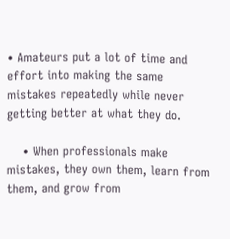• Amateurs put a lot of time and effort into making the same mistakes repeatedly while never getting better at what they do.

    • When professionals make mistakes, they own them, learn from them, and grow from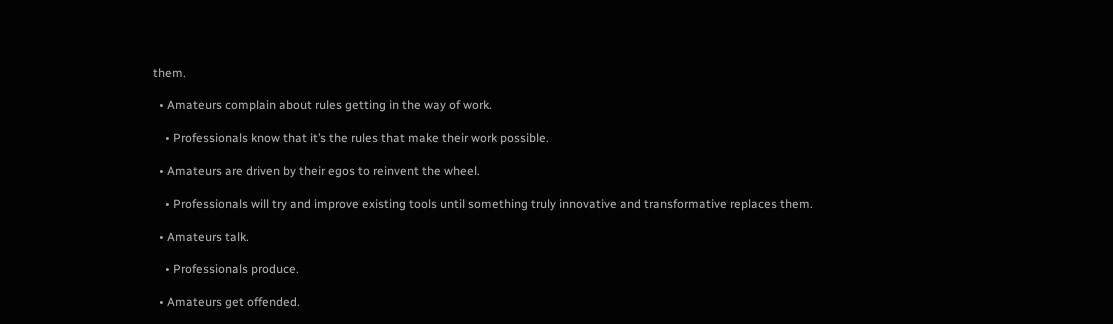them.

  • Amateurs complain about rules getting in the way of work.

    • Professionals know that it’s the rules that make their work possible.

  • Amateurs are driven by their egos to reinvent the wheel.

    • Professionals will try and improve existing tools until something truly innovative and transformative replaces them.

  • Amateurs talk.

    • Professionals produce.

  • Amateurs get offended.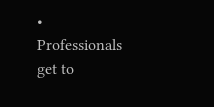• Professionals get to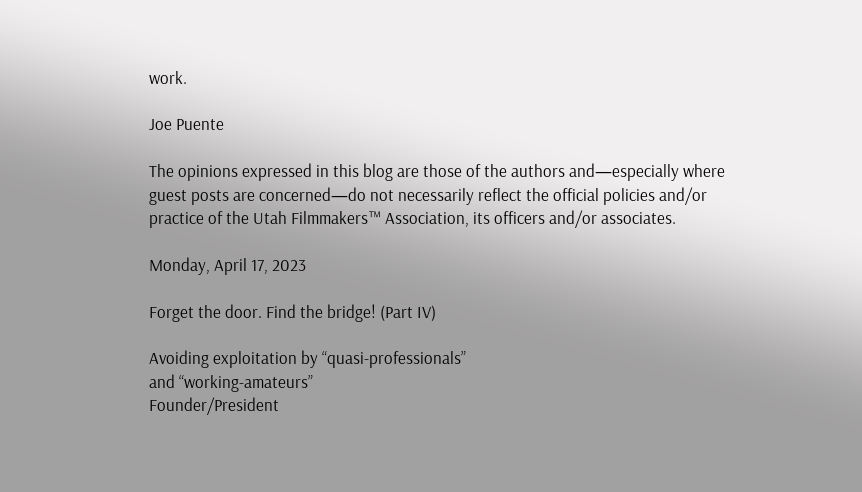work.

Joe Puente

The opinions expressed in this blog are those of the authors and—especially where guest posts are concerned—do not necessarily reflect the official policies and/or practice of the Utah Filmmakers™ Association, its officers and/or associates.

Monday, April 17, 2023

Forget the door. Find the bridge! (Part IV)

Avoiding exploitation by “quasi-professionals”
and “working-amateurs”
Founder/President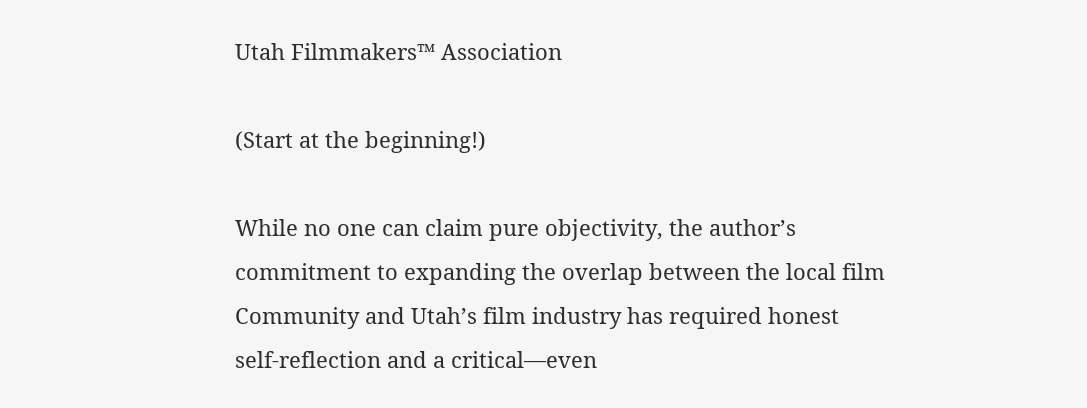Utah Filmmakers™ Association

(Start at the beginning!)

While no one can claim pure objectivity, the author’s commitment to expanding the overlap between the local film Community and Utah’s film industry has required honest self-reflection and a critical—even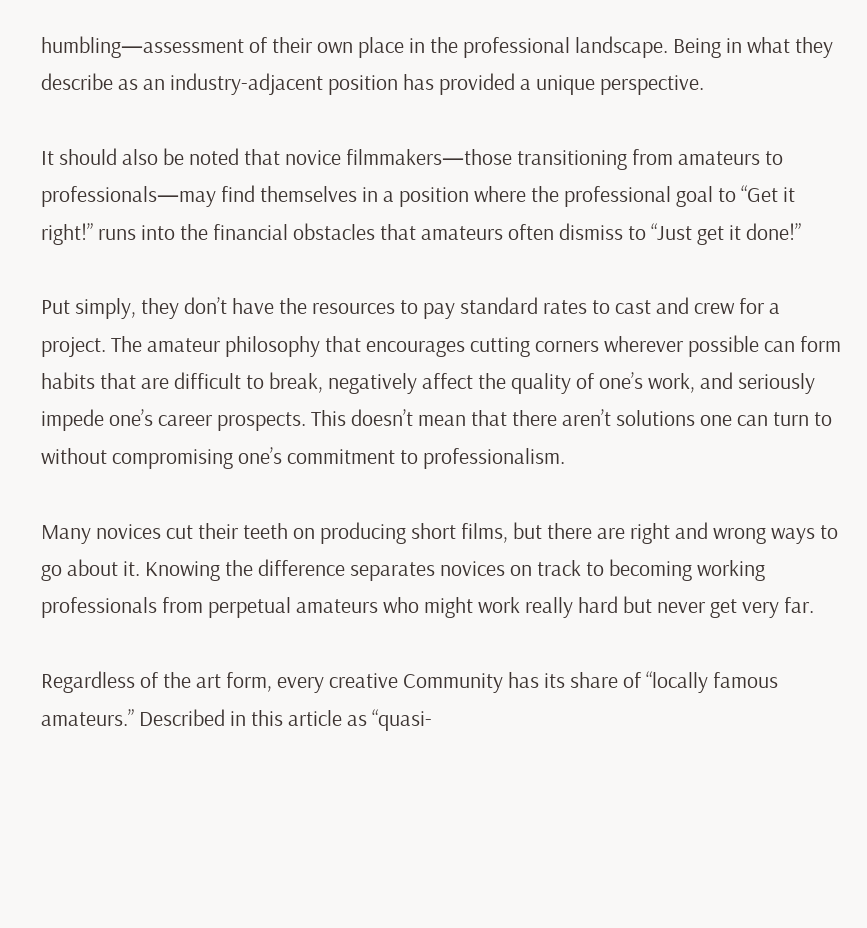humbling—assessment of their own place in the professional landscape. Being in what they describe as an industry-adjacent position has provided a unique perspective.

It should also be noted that novice filmmakers—those transitioning from amateurs to professionals—may find themselves in a position where the professional goal to “Get it right!” runs into the financial obstacles that amateurs often dismiss to “Just get it done!”

Put simply, they don’t have the resources to pay standard rates to cast and crew for a project. The amateur philosophy that encourages cutting corners wherever possible can form habits that are difficult to break, negatively affect the quality of one’s work, and seriously impede one’s career prospects. This doesn’t mean that there aren’t solutions one can turn to without compromising one’s commitment to professionalism.

Many novices cut their teeth on producing short films, but there are right and wrong ways to go about it. Knowing the difference separates novices on track to becoming working professionals from perpetual amateurs who might work really hard but never get very far.

Regardless of the art form, every creative Community has its share of “locally famous amateurs.” Described in this article as “quasi-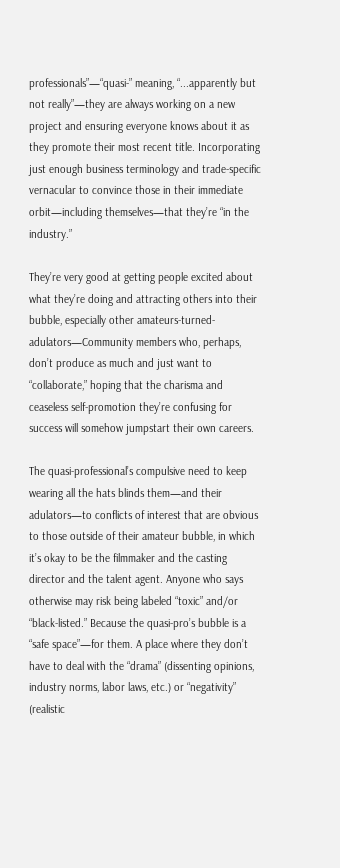professionals”—“quasi-” meaning, “...apparently but not really”—they are always working on a new project and ensuring everyone knows about it as they promote their most recent title. Incorporating just enough business terminology and trade-specific vernacular to convince those in their immediate orbit—including themselves—that they’re “in the industry.”

They’re very good at getting people excited about what they’re doing and attracting others into their bubble, especially other amateurs-turned-adulators—Community members who, perhaps, don’t produce as much and just want to “collaborate,” hoping that the charisma and ceaseless self-promotion they’re confusing for success will somehow jumpstart their own careers.

The quasi-professional’s compulsive need to keep wearing all the hats blinds them—and their adulators—to conflicts of interest that are obvious to those outside of their amateur bubble, in which it’s okay to be the filmmaker and the casting director and the talent agent. Anyone who says otherwise may risk being labeled “toxic” and/or “black-listed.” Because the quasi-pro’s bubble is a “safe space”—for them. A place where they don’t have to deal with the “drama” (dissenting opinions, industry norms, labor laws, etc.) or “negativity” (realistic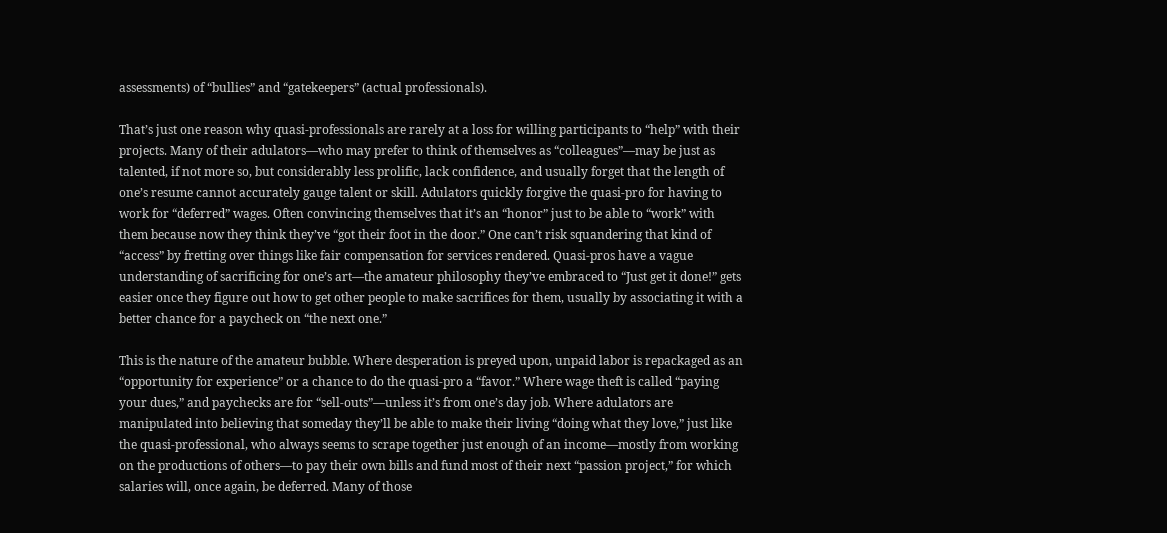assessments) of “bullies” and “gatekeepers” (actual professionals).

That’s just one reason why quasi-professionals are rarely at a loss for willing participants to “help” with their projects. Many of their adulators—who may prefer to think of themselves as “colleagues”—may be just as talented, if not more so, but considerably less prolific, lack confidence, and usually forget that the length of one’s resume cannot accurately gauge talent or skill. Adulators quickly forgive the quasi-pro for having to work for “deferred” wages. Often convincing themselves that it’s an “honor” just to be able to “work” with them because now they think they’ve “got their foot in the door.” One can’t risk squandering that kind of “access” by fretting over things like fair compensation for services rendered. Quasi-pros have a vague understanding of sacrificing for one’s art—the amateur philosophy they’ve embraced to “Just get it done!” gets easier once they figure out how to get other people to make sacrifices for them, usually by associating it with a better chance for a paycheck on “the next one.”

This is the nature of the amateur bubble. Where desperation is preyed upon, unpaid labor is repackaged as an “opportunity for experience” or a chance to do the quasi-pro a “favor.” Where wage theft is called “paying your dues,” and paychecks are for “sell-outs”—unless it’s from one’s day job. Where adulators are manipulated into believing that someday they’ll be able to make their living “doing what they love,” just like the quasi-professional, who always seems to scrape together just enough of an income—mostly from working on the productions of others—to pay their own bills and fund most of their next “passion project,” for which salaries will, once again, be deferred. Many of those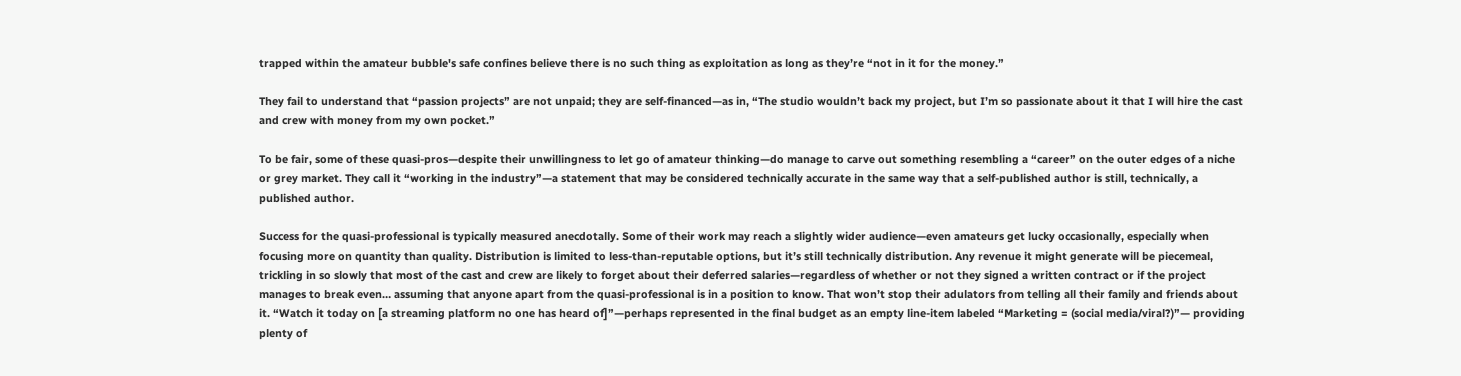trapped within the amateur bubble's safe confines believe there is no such thing as exploitation as long as they’re “not in it for the money.”

They fail to understand that “passion projects” are not unpaid; they are self-financed—as in, “The studio wouldn’t back my project, but I’m so passionate about it that I will hire the cast and crew with money from my own pocket.”

To be fair, some of these quasi-pros—despite their unwillingness to let go of amateur thinking—do manage to carve out something resembling a “career” on the outer edges of a niche or grey market. They call it “working in the industry”—a statement that may be considered technically accurate in the same way that a self-published author is still, technically, a published author.

Success for the quasi-professional is typically measured anecdotally. Some of their work may reach a slightly wider audience—even amateurs get lucky occasionally, especially when focusing more on quantity than quality. Distribution is limited to less-than-reputable options, but it’s still technically distribution. Any revenue it might generate will be piecemeal, trickling in so slowly that most of the cast and crew are likely to forget about their deferred salaries—regardless of whether or not they signed a written contract or if the project manages to break even… assuming that anyone apart from the quasi-professional is in a position to know. That won’t stop their adulators from telling all their family and friends about it. “Watch it today on [a streaming platform no one has heard of]”—perhaps represented in the final budget as an empty line-item labeled “Marketing = (social media/viral?)”— providing plenty of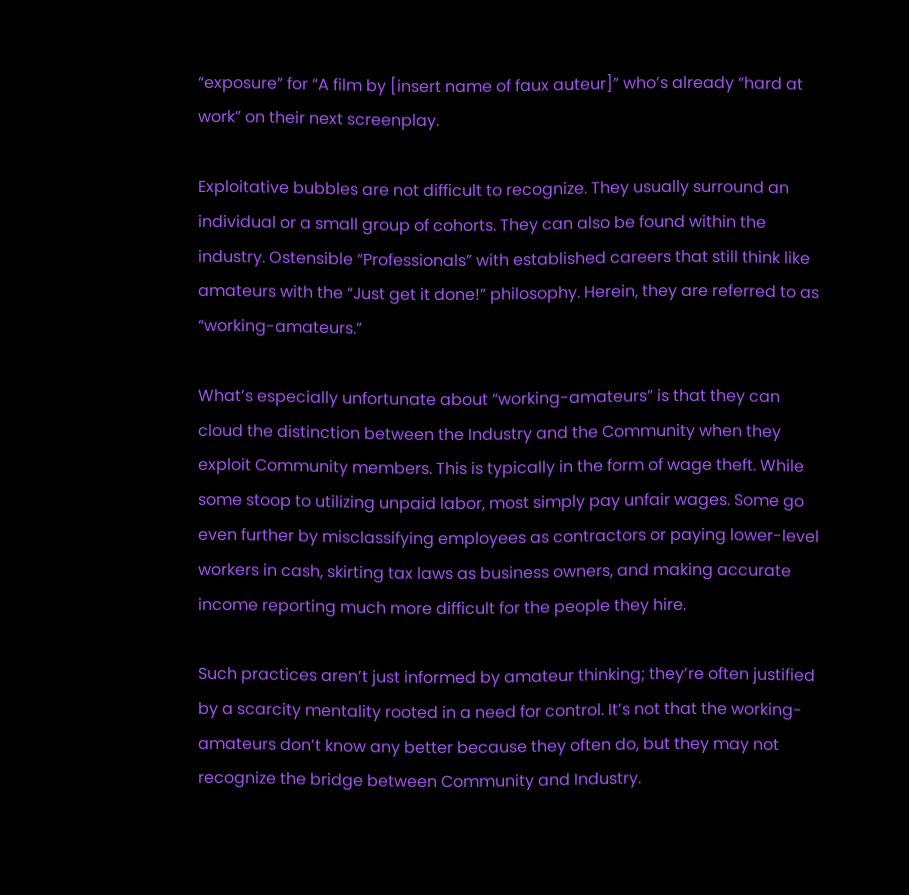“exposure” for “A film by [insert name of faux auteur]” who’s already “hard at work” on their next screenplay.

Exploitative bubbles are not difficult to recognize. They usually surround an individual or a small group of cohorts. They can also be found within the industry. Ostensible “Professionals” with established careers that still think like amateurs with the “Just get it done!” philosophy. Herein, they are referred to as “working-amateurs.”

What’s especially unfortunate about “working-amateurs” is that they can cloud the distinction between the Industry and the Community when they exploit Community members. This is typically in the form of wage theft. While some stoop to utilizing unpaid labor, most simply pay unfair wages. Some go even further by misclassifying employees as contractors or paying lower-level workers in cash, skirting tax laws as business owners, and making accurate income reporting much more difficult for the people they hire.

Such practices aren’t just informed by amateur thinking; they’re often justified by a scarcity mentality rooted in a need for control. It’s not that the working-amateurs don’t know any better because they often do, but they may not recognize the bridge between Community and Industry.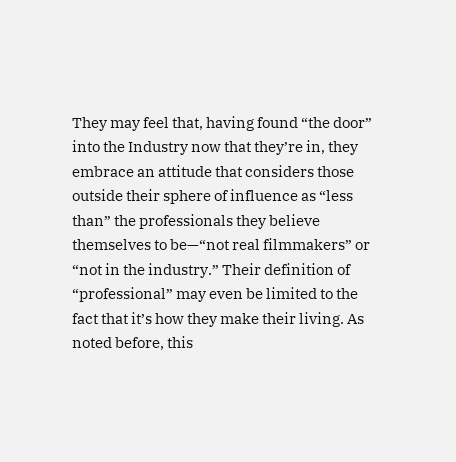They may feel that, having found “the door” into the Industry now that they’re in, they embrace an attitude that considers those outside their sphere of influence as “less than” the professionals they believe themselves to be—“not real filmmakers” or “not in the industry.” Their definition of “professional” may even be limited to the fact that it’s how they make their living. As noted before, this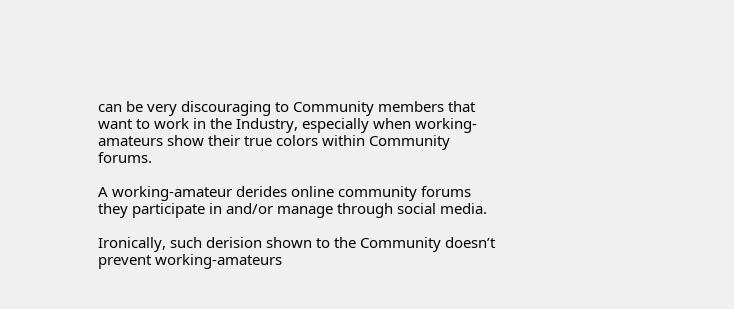can be very discouraging to Community members that want to work in the Industry, especially when working-amateurs show their true colors within Community forums.

A working-amateur derides online community forums
they participate in and/or manage through social media.

Ironically, such derision shown to the Community doesn’t prevent working-amateurs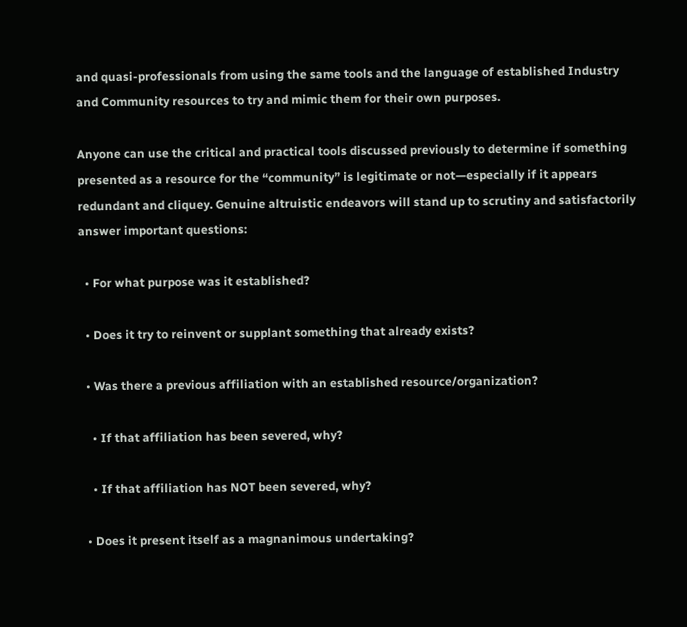and quasi-professionals from using the same tools and the language of established Industry and Community resources to try and mimic them for their own purposes.

Anyone can use the critical and practical tools discussed previously to determine if something presented as a resource for the “community” is legitimate or not—especially if it appears redundant and cliquey. Genuine altruistic endeavors will stand up to scrutiny and satisfactorily answer important questions:

  • For what purpose was it established?

  • Does it try to reinvent or supplant something that already exists?

  • Was there a previous affiliation with an established resource/organization?

    • If that affiliation has been severed, why?

    • If that affiliation has NOT been severed, why?

  • Does it present itself as a magnanimous undertaking?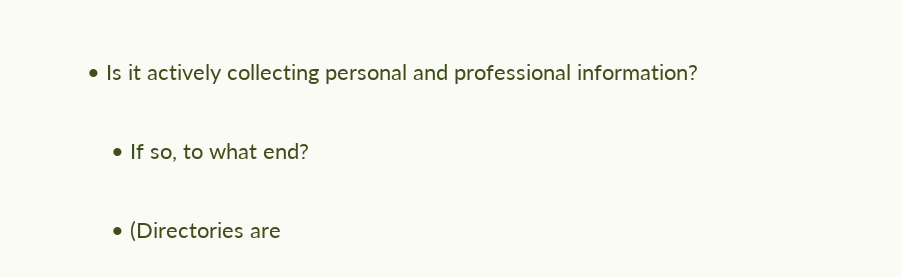• Is it actively collecting personal and professional information?

    • If so, to what end?

    • (Directories are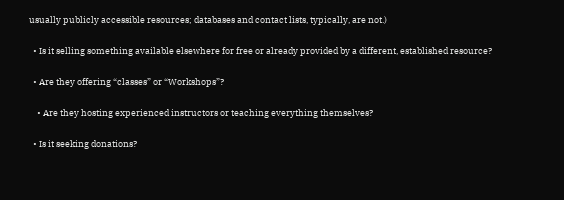usually publicly accessible resources; databases and contact lists, typically, are not.)

  • Is it selling something available elsewhere for free or already provided by a different, established resource?

  • Are they offering “classes” or “Workshops”?

    • Are they hosting experienced instructors or teaching everything themselves?

  • Is it seeking donations?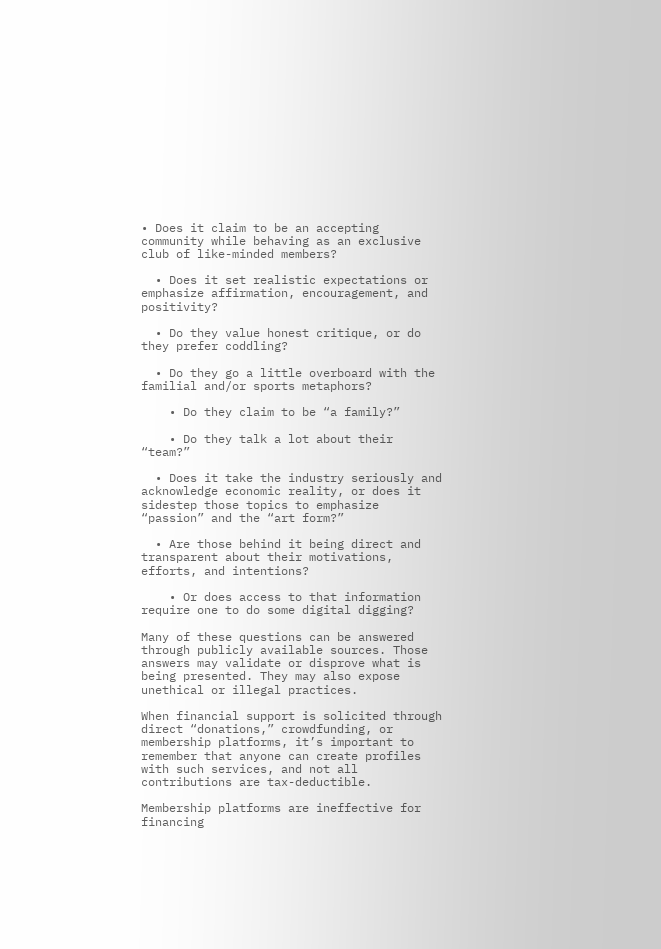• Does it claim to be an accepting community while behaving as an exclusive club of like-minded members?

  • Does it set realistic expectations or emphasize affirmation, encouragement, and positivity?

  • Do they value honest critique, or do they prefer coddling?

  • Do they go a little overboard with the familial and/or sports metaphors?

    • Do they claim to be “a family?”

    • Do they talk a lot about their “team?”

  • Does it take the industry seriously and acknowledge economic reality, or does it sidestep those topics to emphasize “passion” and the “art form?”

  • Are those behind it being direct and transparent about their motivations, efforts, and intentions?

    • Or does access to that information require one to do some digital digging?

Many of these questions can be answered through publicly available sources. Those answers may validate or disprove what is being presented. They may also expose unethical or illegal practices.

When financial support is solicited through direct “donations,” crowdfunding, or membership platforms, it’s important to remember that anyone can create profiles with such services, and not all contributions are tax-deductible.

Membership platforms are ineffective for financing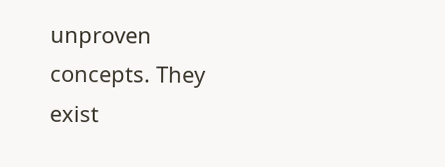unproven concepts. They exist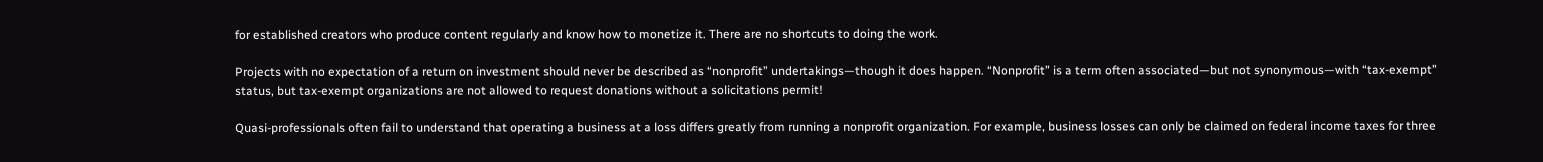for established creators who produce content regularly and know how to monetize it. There are no shortcuts to doing the work.

Projects with no expectation of a return on investment should never be described as “nonprofit” undertakings—though it does happen. “Nonprofit” is a term often associated—but not synonymous—with “tax-exempt” status, but tax-exempt organizations are not allowed to request donations without a solicitations permit!

Quasi-professionals often fail to understand that operating a business at a loss differs greatly from running a nonprofit organization. For example, business losses can only be claimed on federal income taxes for three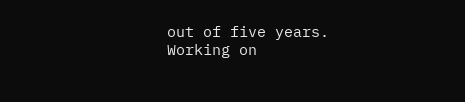out of five years. Working on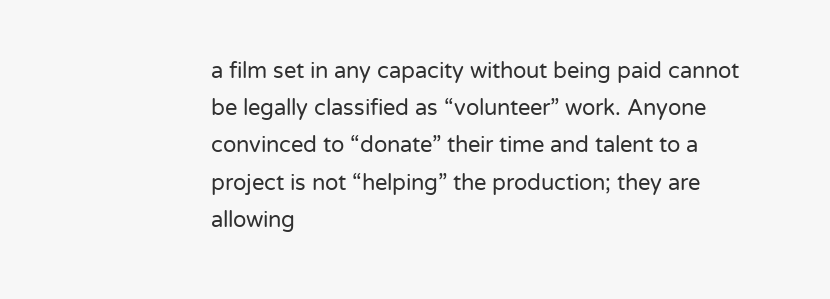a film set in any capacity without being paid cannot be legally classified as “volunteer” work. Anyone convinced to “donate” their time and talent to a project is not “helping” the production; they are allowing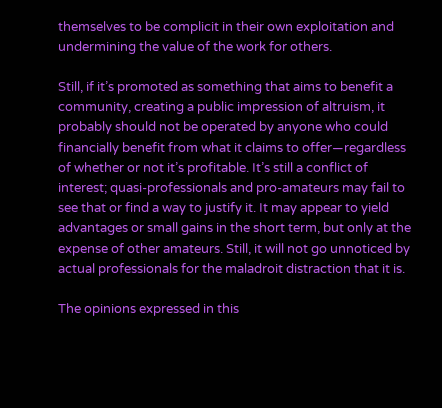themselves to be complicit in their own exploitation and undermining the value of the work for others.

Still, if it’s promoted as something that aims to benefit a community, creating a public impression of altruism, it probably should not be operated by anyone who could financially benefit from what it claims to offer—regardless of whether or not it’s profitable. It’s still a conflict of interest; quasi-professionals and pro-amateurs may fail to see that or find a way to justify it. It may appear to yield advantages or small gains in the short term, but only at the expense of other amateurs. Still, it will not go unnoticed by actual professionals for the maladroit distraction that it is.

The opinions expressed in this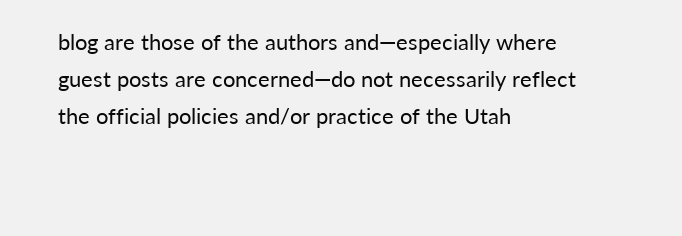blog are those of the authors and—especially where guest posts are concerned—do not necessarily reflect the official policies and/or practice of the Utah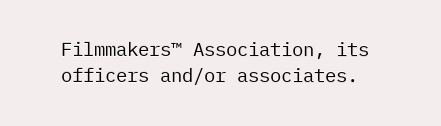Filmmakers™ Association, its officers and/or associates.